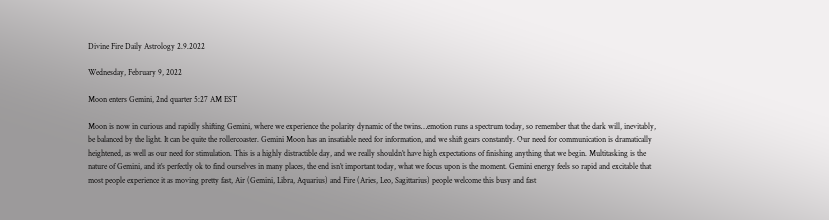Divine Fire Daily Astrology 2.9.2022

Wednesday, February 9, 2022

Moon enters Gemini, 2nd quarter 5:27 AM EST

Moon is now in curious and rapidly shifting Gemini, where we experience the polarity dynamic of the twins…emotion runs a spectrum today, so remember that the dark will, inevitably, be balanced by the light. It can be quite the rollercoaster. Gemini Moon has an insatiable need for information, and we shift gears constantly. Our need for communication is dramatically heightened, as well as our need for stimulation. This is a highly distractible day, and we really shouldn’t have high expectations of finishing anything that we begin. Multitasking is the nature of Gemini, and it’s perfectly ok to find ourselves in many places, the end isn’t important today, what we focus upon is the moment. Gemini energy feels so rapid and excitable that most people experience it as moving pretty fast, Air (Gemini, Libra, Aquarius) and Fire (Aries, Leo, Sagittarius) people welcome this busy and fast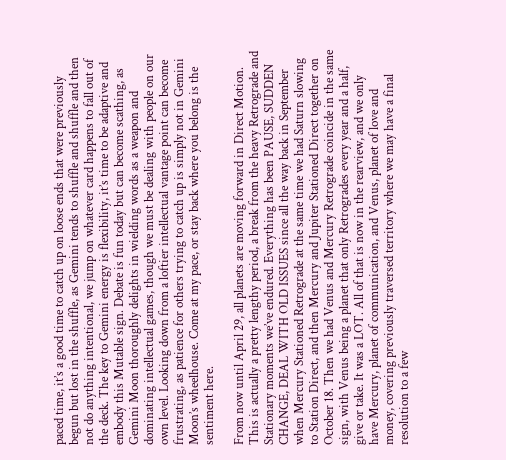paced time, it’s a good time to catch up on loose ends that were previously begun but lost in the shuffle, as Gemini tends to shuffle and shuffle and then not do anything intentional, we jump on whatever card happens to fall out of the deck. The key to Gemini energy is flexibility, it’s time to be adaptive and embody this Mutable sign. Debate is fun today but can become scathing, as Gemini Moon thoroughly delights in wielding words as a weapon and dominating intellectual games, though we must be dealing with people on our own level. Looking down from a loftier intellectual vantage point can become frustrating, as patience for others trying to catch up is simply not in Gemini Moon’s wheelhouse. Come at my pace, or stay back where you belong is the sentiment here.

From now until April 29, all planets are moving forward in Direct Motion. This is actually a pretty lengthy period, a break from the heavy Retrograde and Stationary moments we’ve endured. Everything has been PAUSE, SUDDEN CHANGE, DEAL WITH OLD ISSUES since all the way back in September when Mercury Stationed Retrograde at the same time we had Saturn slowing to Station Direct, and then Mercury and Jupiter Stationed Direct together on October 18. Then we had Venus and Mercury Retrograde coincide in the same sign, with Venus being a planet that only Retrogrades every year and a half, give or take. It was a LOT. All of that is now in the rearview, and we only have Mercury, planet of communication, and Venus, planet of love and money, covering previously traversed territory where we may have a final resolution to a few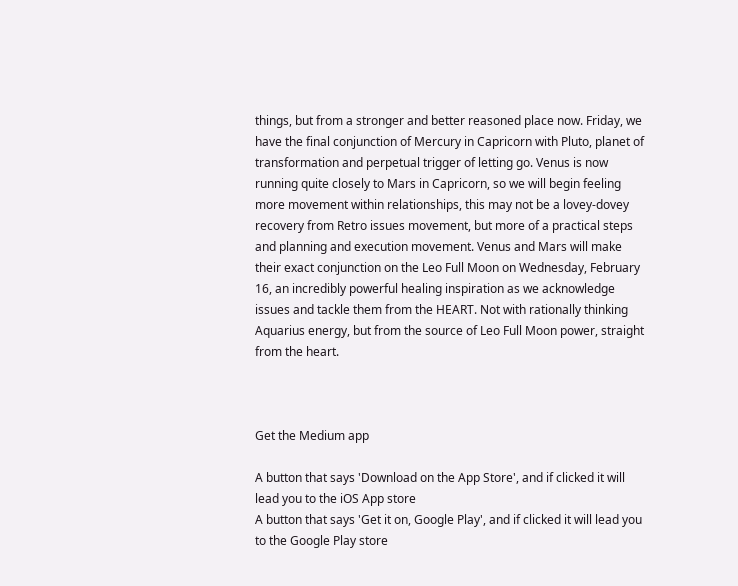things, but from a stronger and better reasoned place now. Friday, we have the final conjunction of Mercury in Capricorn with Pluto, planet of transformation and perpetual trigger of letting go. Venus is now running quite closely to Mars in Capricorn, so we will begin feeling more movement within relationships, this may not be a lovey-dovey recovery from Retro issues movement, but more of a practical steps and planning and execution movement. Venus and Mars will make their exact conjunction on the Leo Full Moon on Wednesday, February 16, an incredibly powerful healing inspiration as we acknowledge issues and tackle them from the HEART. Not with rationally thinking Aquarius energy, but from the source of Leo Full Moon power, straight from the heart.



Get the Medium app

A button that says 'Download on the App Store', and if clicked it will lead you to the iOS App store
A button that says 'Get it on, Google Play', and if clicked it will lead you to the Google Play store